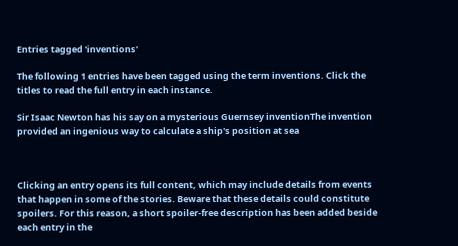Entries tagged 'inventions'

The following 1 entries have been tagged using the term inventions. Click the titles to read the full entry in each instance.

Sir Isaac Newton has his say on a mysterious Guernsey inventionThe invention provided an ingenious way to calculate a ship's position at sea



Clicking an entry opens its full content, which may include details from events that happen in some of the stories. Beware that these details could constitute spoilers. For this reason, a short spoiler-free description has been added beside each entry in the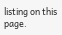listing on this page.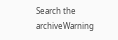Search the archiveWarning